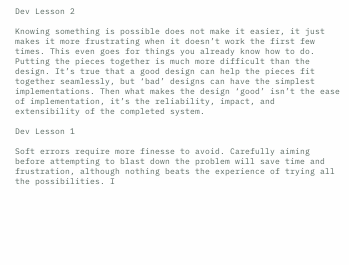Dev Lesson 2

Knowing something is possible does not make it easier, it just makes it more frustrating when it doesn’t work the first few times. This even goes for things you already know how to do. Putting the pieces together is much more difficult than the design. It’s true that a good design can help the pieces fit together seamlessly, but ‘bad’ designs can have the simplest implementations. Then what makes the design ‘good’ isn’t the ease of implementation, it’s the reliability, impact, and extensibility of the completed system.

Dev Lesson 1

Soft errors require more finesse to avoid. Carefully aiming before attempting to blast down the problem will save time and frustration, although nothing beats the experience of trying all the possibilities. I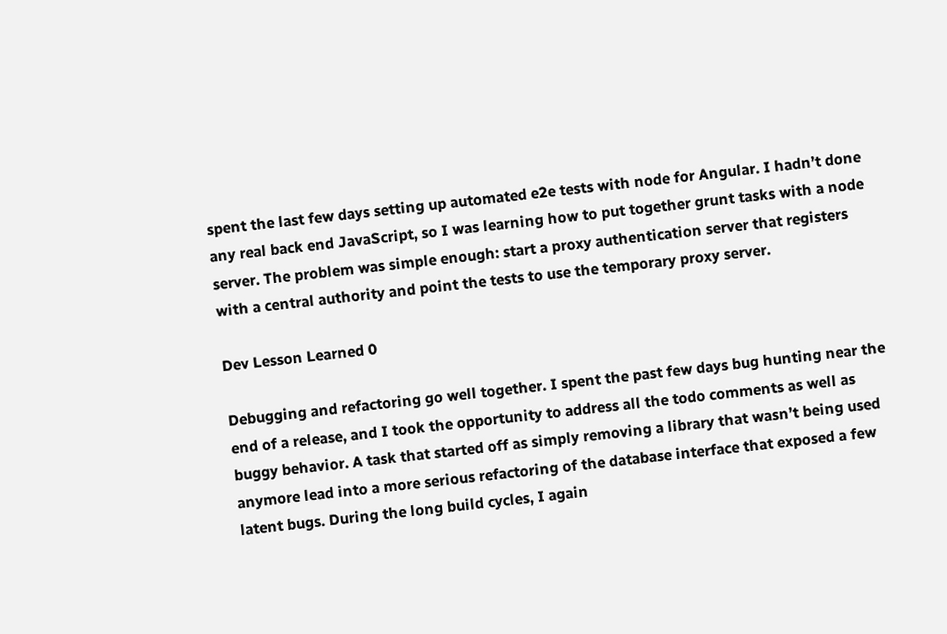spent the last few days setting up automated e2e tests with node for Angular. I hadn’t done any real back end JavaScript, so I was learning how to put together grunt tasks with a node server. The problem was simple enough: start a proxy authentication server that registers with a central authority and point the tests to use the temporary proxy server.

Dev Lesson Learned 0

Debugging and refactoring go well together. I spent the past few days bug hunting near the end of a release, and I took the opportunity to address all the todo comments as well as buggy behavior. A task that started off as simply removing a library that wasn’t being used anymore lead into a more serious refactoring of the database interface that exposed a few latent bugs. During the long build cycles, I again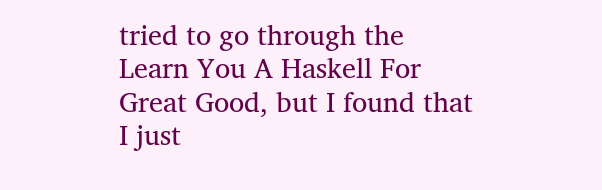tried to go through the Learn You A Haskell For Great Good, but I found that I just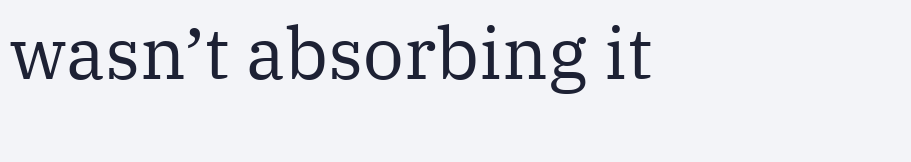wasn’t absorbing it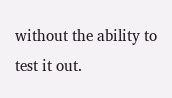without the ability to test it out.